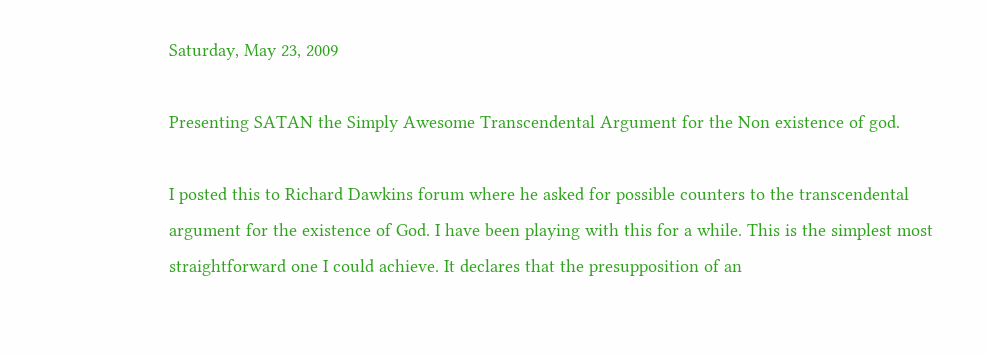Saturday, May 23, 2009

Presenting SATAN the Simply Awesome Transcendental Argument for the Non existence of god.

I posted this to Richard Dawkins forum where he asked for possible counters to the transcendental argument for the existence of God. I have been playing with this for a while. This is the simplest most straightforward one I could achieve. It declares that the presupposition of an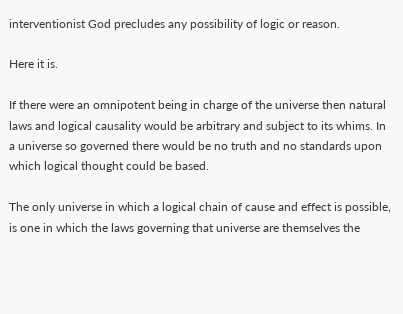interventionist God precludes any possibility of logic or reason.

Here it is.

If there were an omnipotent being in charge of the universe then natural laws and logical causality would be arbitrary and subject to its whims. In a universe so governed there would be no truth and no standards upon which logical thought could be based.

The only universe in which a logical chain of cause and effect is possible, is one in which the laws governing that universe are themselves the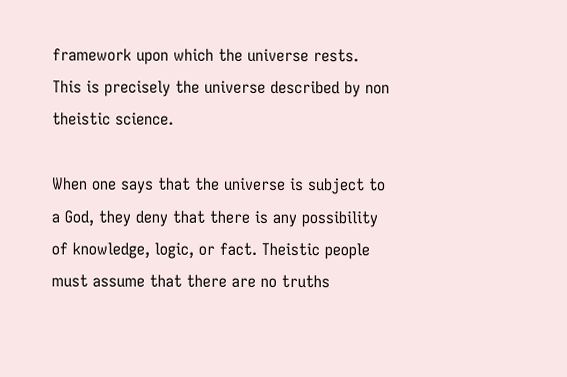framework upon which the universe rests. This is precisely the universe described by non theistic science.

When one says that the universe is subject to a God, they deny that there is any possibility of knowledge, logic, or fact. Theistic people must assume that there are no truths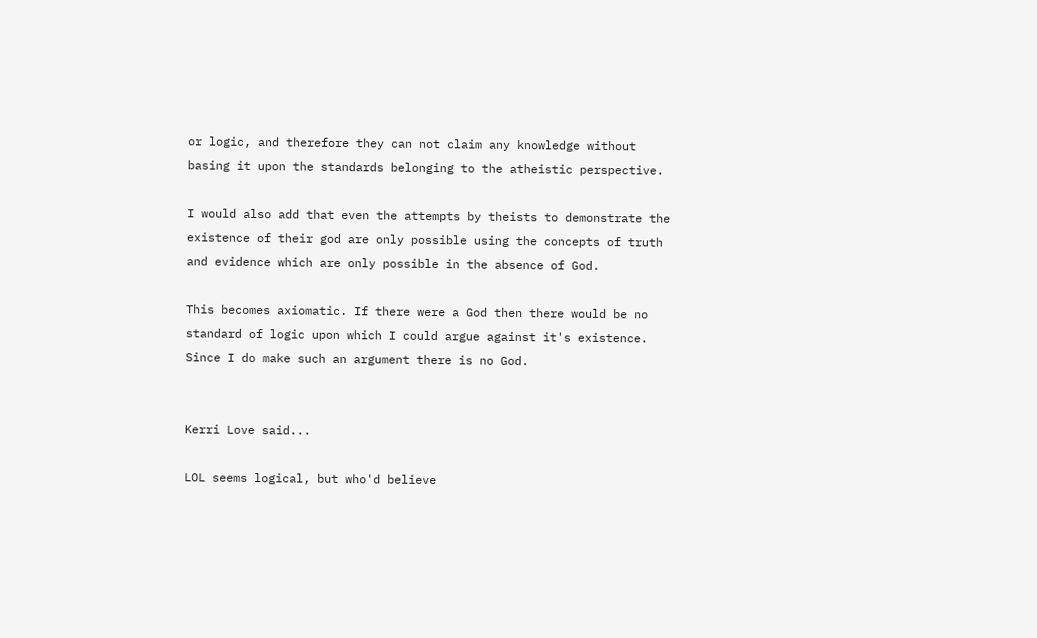or logic, and therefore they can not claim any knowledge without basing it upon the standards belonging to the atheistic perspective.

I would also add that even the attempts by theists to demonstrate the existence of their god are only possible using the concepts of truth and evidence which are only possible in the absence of God.

This becomes axiomatic. If there were a God then there would be no standard of logic upon which I could argue against it's existence. Since I do make such an argument there is no God.


Kerri Love said...

LOL seems logical, but who'd believe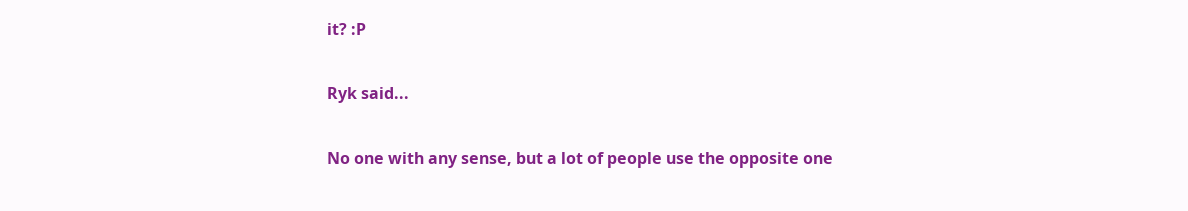it? :P

Ryk said...

No one with any sense, but a lot of people use the opposite one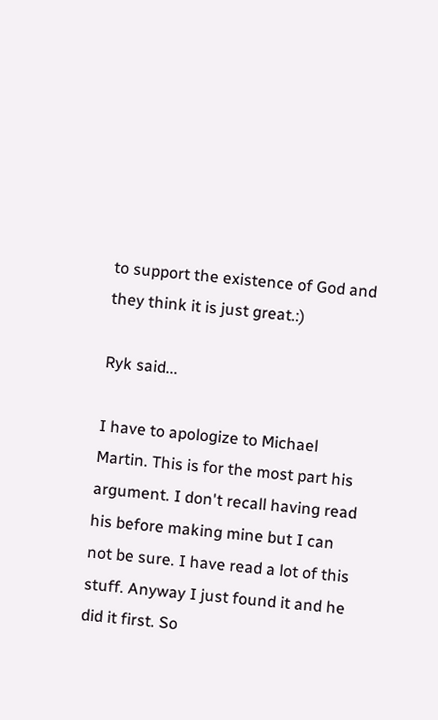to support the existence of God and they think it is just great.:)

Ryk said...

I have to apologize to Michael Martin. This is for the most part his argument. I don't recall having read his before making mine but I can not be sure. I have read a lot of this stuff. Anyway I just found it and he did it first. So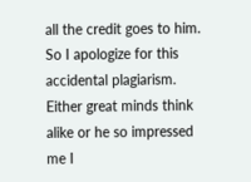all the credit goes to him. So I apologize for this accidental plagiarism. Either great minds think alike or he so impressed me I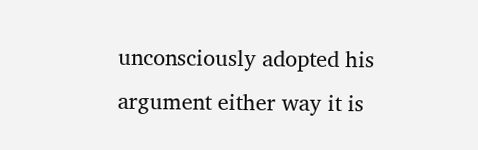unconsciously adopted his argument either way it is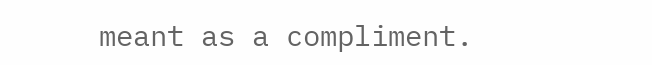meant as a compliment.